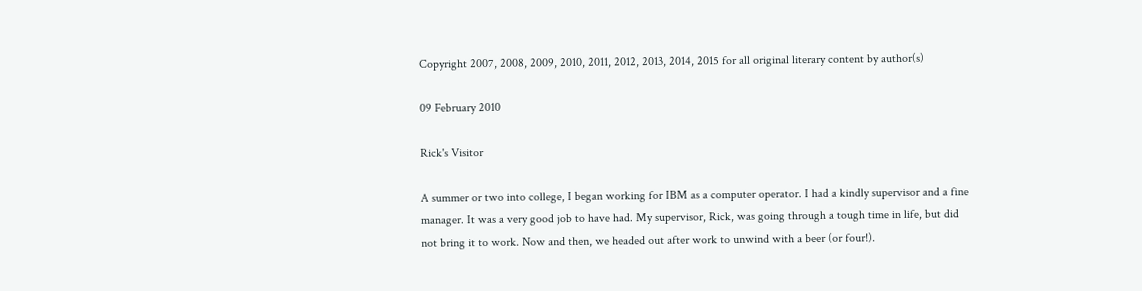Copyright 2007, 2008, 2009, 2010, 2011, 2012, 2013, 2014, 2015 for all original literary content by author(s)

09 February 2010

Rick's Visitor

A summer or two into college, I began working for IBM as a computer operator. I had a kindly supervisor and a fine manager. It was a very good job to have had. My supervisor, Rick, was going through a tough time in life, but did not bring it to work. Now and then, we headed out after work to unwind with a beer (or four!).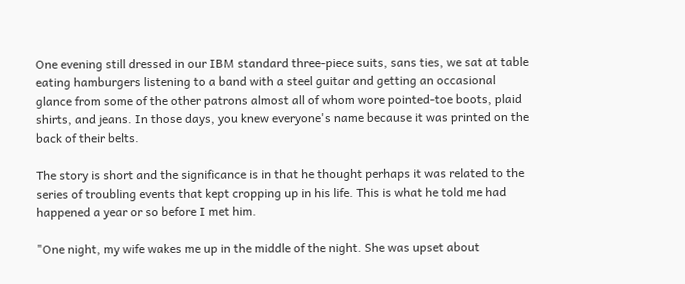One evening still dressed in our IBM standard three-piece suits, sans ties, we sat at table eating hamburgers listening to a band with a steel guitar and getting an occasional glance from some of the other patrons almost all of whom wore pointed-toe boots, plaid shirts, and jeans. In those days, you knew everyone's name because it was printed on the back of their belts.

The story is short and the significance is in that he thought perhaps it was related to the series of troubling events that kept cropping up in his life. This is what he told me had happened a year or so before I met him.

"One night, my wife wakes me up in the middle of the night. She was upset about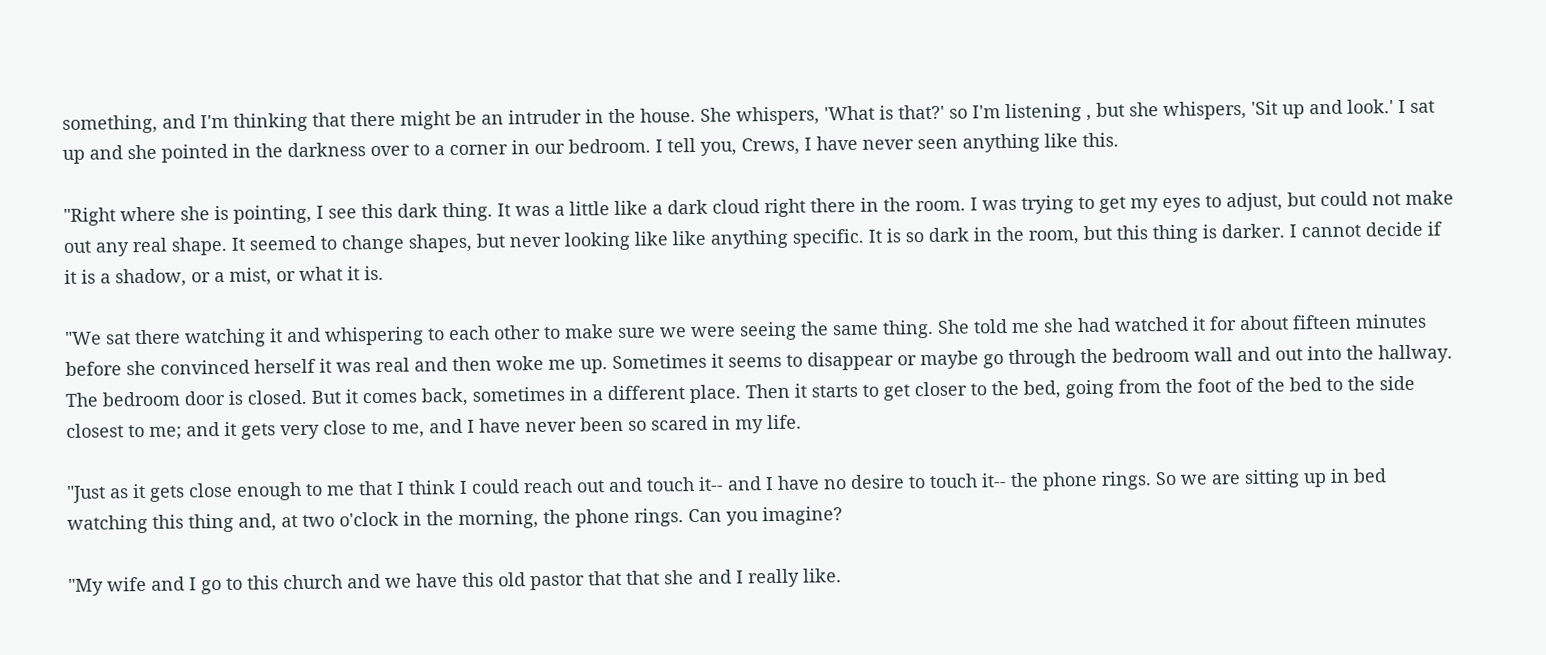something, and I'm thinking that there might be an intruder in the house. She whispers, 'What is that?' so I'm listening , but she whispers, 'Sit up and look.' I sat up and she pointed in the darkness over to a corner in our bedroom. I tell you, Crews, I have never seen anything like this.

"Right where she is pointing, I see this dark thing. It was a little like a dark cloud right there in the room. I was trying to get my eyes to adjust, but could not make out any real shape. It seemed to change shapes, but never looking like like anything specific. It is so dark in the room, but this thing is darker. I cannot decide if it is a shadow, or a mist, or what it is.

"We sat there watching it and whispering to each other to make sure we were seeing the same thing. She told me she had watched it for about fifteen minutes before she convinced herself it was real and then woke me up. Sometimes it seems to disappear or maybe go through the bedroom wall and out into the hallway. The bedroom door is closed. But it comes back, sometimes in a different place. Then it starts to get closer to the bed, going from the foot of the bed to the side closest to me; and it gets very close to me, and I have never been so scared in my life.

"Just as it gets close enough to me that I think I could reach out and touch it-- and I have no desire to touch it-- the phone rings. So we are sitting up in bed watching this thing and, at two o'clock in the morning, the phone rings. Can you imagine?

"My wife and I go to this church and we have this old pastor that that she and I really like.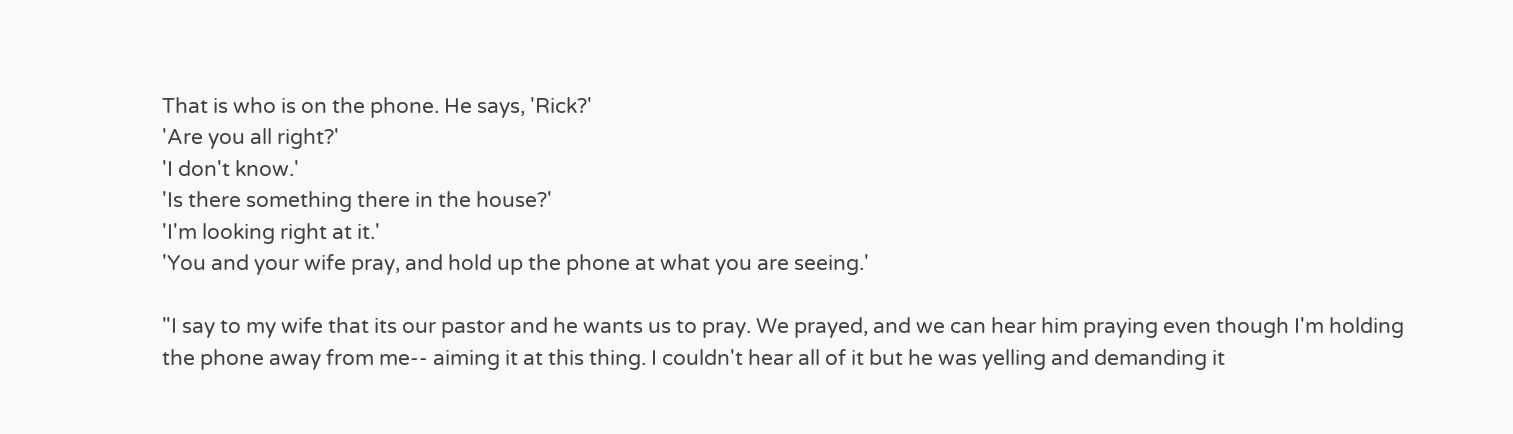That is who is on the phone. He says, 'Rick?'
'Are you all right?'
'I don't know.'
'Is there something there in the house?'
'I'm looking right at it.'
'You and your wife pray, and hold up the phone at what you are seeing.'

"I say to my wife that its our pastor and he wants us to pray. We prayed, and we can hear him praying even though I'm holding the phone away from me-- aiming it at this thing. I couldn't hear all of it but he was yelling and demanding it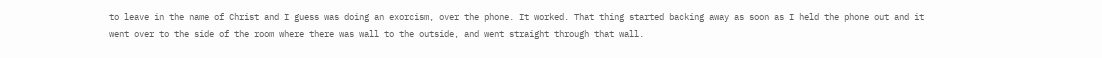to leave in the name of Christ and I guess was doing an exorcism, over the phone. It worked. That thing started backing away as soon as I held the phone out and it went over to the side of the room where there was wall to the outside, and went straight through that wall.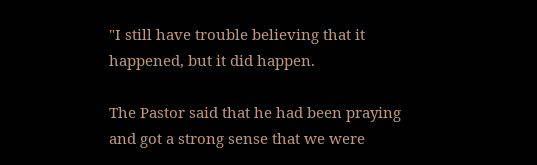"I still have trouble believing that it happened, but it did happen.

The Pastor said that he had been praying and got a strong sense that we were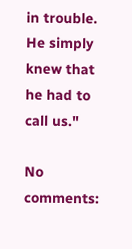in trouble. He simply knew that he had to call us."

No comments: